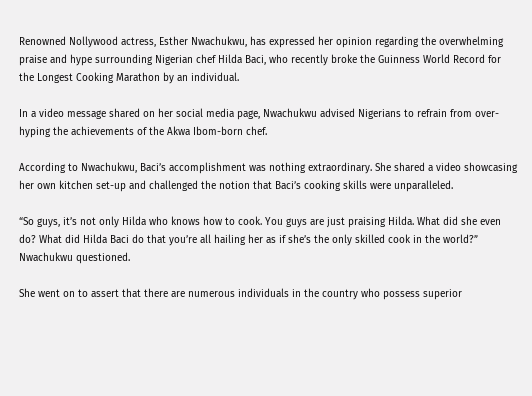Renowned Nollywood actress, Esther Nwachukwu, has expressed her opinion regarding the overwhelming praise and hype surrounding Nigerian chef Hilda Baci, who recently broke the Guinness World Record for the Longest Cooking Marathon by an individual.

In a video message shared on her social media page, Nwachukwu advised Nigerians to refrain from over-hyping the achievements of the Akwa Ibom-born chef.

According to Nwachukwu, Baci’s accomplishment was nothing extraordinary. She shared a video showcasing her own kitchen set-up and challenged the notion that Baci’s cooking skills were unparalleled.

“So guys, it’s not only Hilda who knows how to cook. You guys are just praising Hilda. What did she even do? What did Hilda Baci do that you’re all hailing her as if she’s the only skilled cook in the world?” Nwachukwu questioned.

She went on to assert that there are numerous individuals in the country who possess superior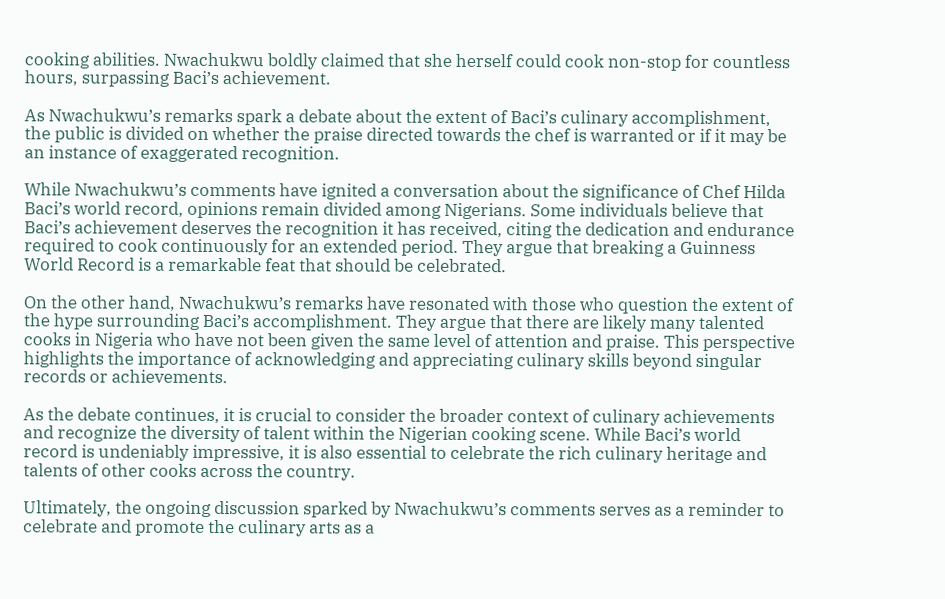cooking abilities. Nwachukwu boldly claimed that she herself could cook non-stop for countless hours, surpassing Baci’s achievement.

As Nwachukwu’s remarks spark a debate about the extent of Baci’s culinary accomplishment, the public is divided on whether the praise directed towards the chef is warranted or if it may be an instance of exaggerated recognition.

While Nwachukwu’s comments have ignited a conversation about the significance of Chef Hilda Baci’s world record, opinions remain divided among Nigerians. Some individuals believe that Baci’s achievement deserves the recognition it has received, citing the dedication and endurance required to cook continuously for an extended period. They argue that breaking a Guinness World Record is a remarkable feat that should be celebrated.

On the other hand, Nwachukwu’s remarks have resonated with those who question the extent of the hype surrounding Baci’s accomplishment. They argue that there are likely many talented cooks in Nigeria who have not been given the same level of attention and praise. This perspective highlights the importance of acknowledging and appreciating culinary skills beyond singular records or achievements.

As the debate continues, it is crucial to consider the broader context of culinary achievements and recognize the diversity of talent within the Nigerian cooking scene. While Baci’s world record is undeniably impressive, it is also essential to celebrate the rich culinary heritage and talents of other cooks across the country.

Ultimately, the ongoing discussion sparked by Nwachukwu’s comments serves as a reminder to celebrate and promote the culinary arts as a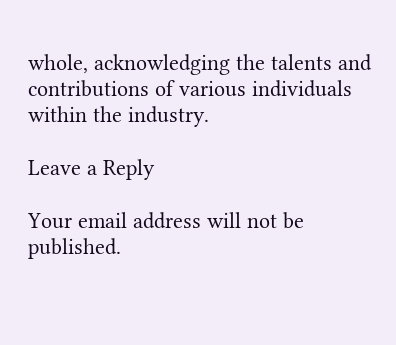whole, acknowledging the talents and contributions of various individuals within the industry.

Leave a Reply

Your email address will not be published.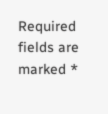Required fields are marked *